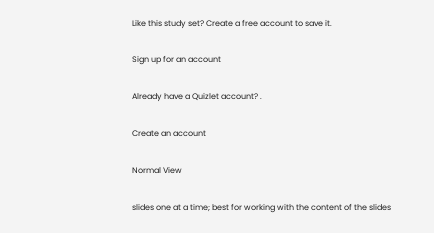Like this study set? Create a free account to save it.

Sign up for an account

Already have a Quizlet account? .

Create an account

Normal View

slides one at a time; best for working with the content of the slides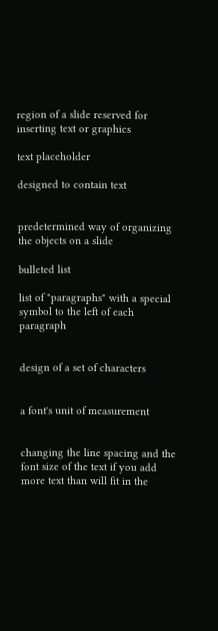region of a slide reserved for inserting text or graphics

text placeholder

designed to contain text


predetermined way of organizing the objects on a slide

bulleted list

list of "paragraphs" with a special symbol to the left of each paragraph


design of a set of characters


a font's unit of measurement


changing the line spacing and the font size of the text if you add more text than will fit in the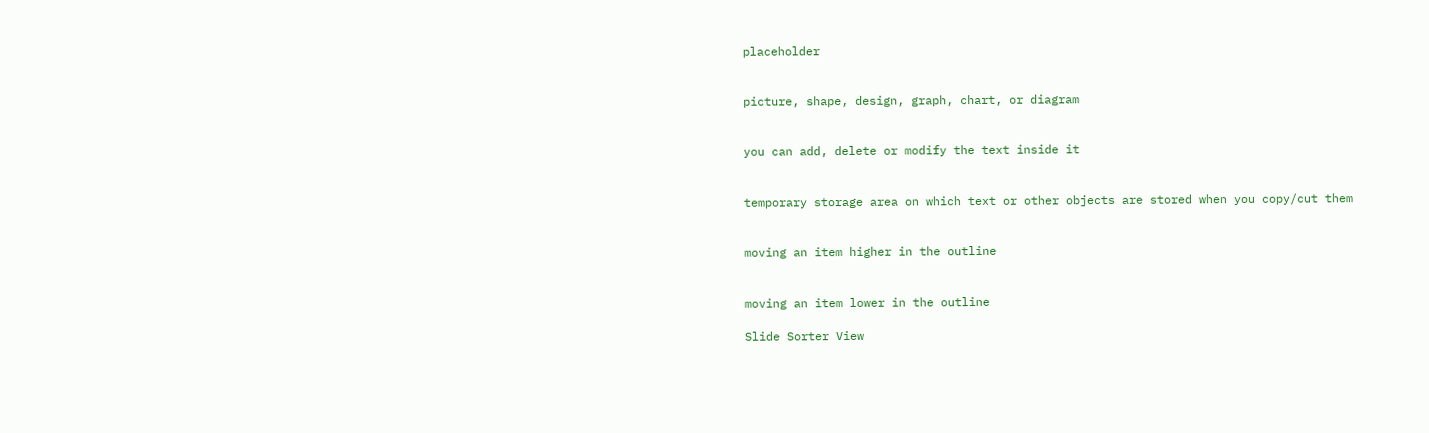placeholder


picture, shape, design, graph, chart, or diagram


you can add, delete or modify the text inside it


temporary storage area on which text or other objects are stored when you copy/cut them


moving an item higher in the outline


moving an item lower in the outline

Slide Sorter View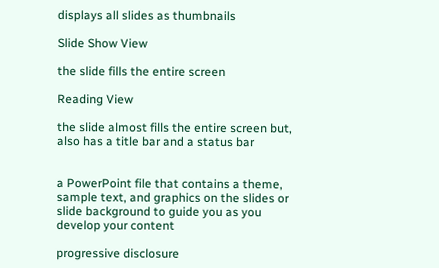displays all slides as thumbnails

Slide Show View

the slide fills the entire screen

Reading View

the slide almost fills the entire screen but, also has a title bar and a status bar


a PowerPoint file that contains a theme, sample text, and graphics on the slides or slide background to guide you as you develop your content

progressive disclosure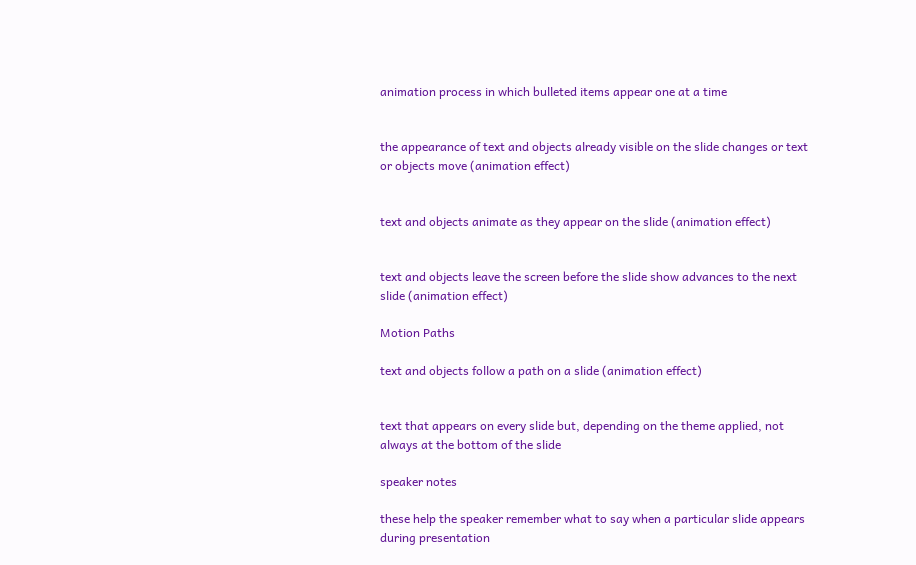animation process in which bulleted items appear one at a time


the appearance of text and objects already visible on the slide changes or text or objects move (animation effect)


text and objects animate as they appear on the slide (animation effect)


text and objects leave the screen before the slide show advances to the next slide (animation effect)

Motion Paths

text and objects follow a path on a slide (animation effect)


text that appears on every slide but, depending on the theme applied, not always at the bottom of the slide

speaker notes

these help the speaker remember what to say when a particular slide appears during presentation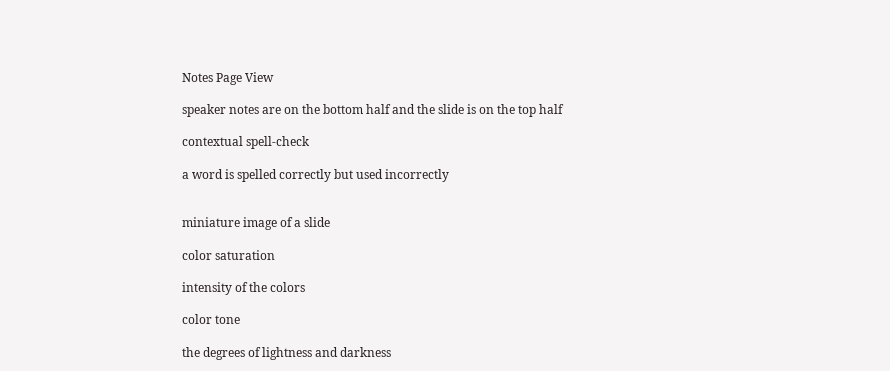Notes Page View

speaker notes are on the bottom half and the slide is on the top half

contextual spell-check

a word is spelled correctly but used incorrectly


miniature image of a slide

color saturation

intensity of the colors

color tone

the degrees of lightness and darkness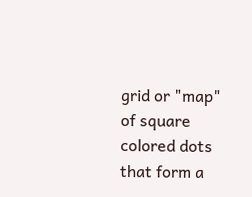grid or "map" of square colored dots that form a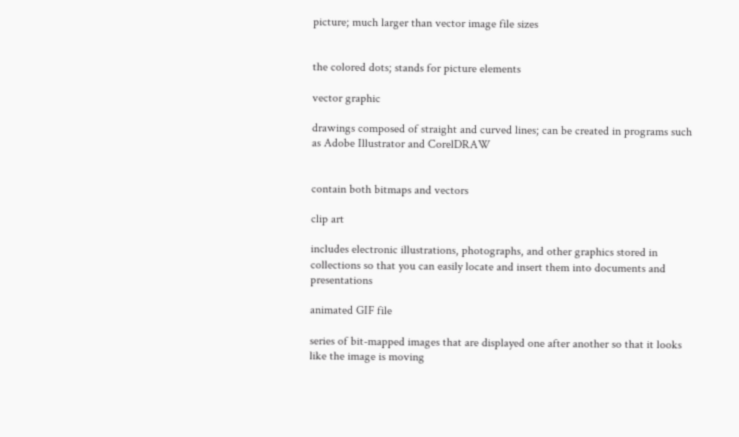picture; much larger than vector image file sizes


the colored dots; stands for picture elements

vector graphic

drawings composed of straight and curved lines; can be created in programs such as Adobe Illustrator and CorelDRAW


contain both bitmaps and vectors

clip art

includes electronic illustrations, photographs, and other graphics stored in collections so that you can easily locate and insert them into documents and presentations

animated GIF file

series of bit-mapped images that are displayed one after another so that it looks like the image is moving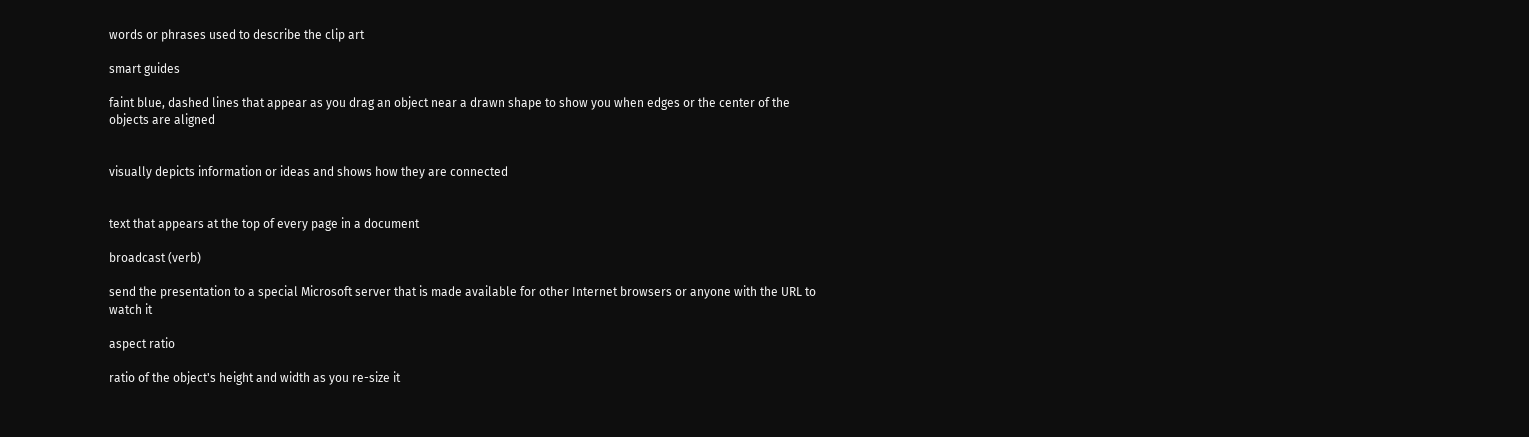words or phrases used to describe the clip art

smart guides

faint blue, dashed lines that appear as you drag an object near a drawn shape to show you when edges or the center of the objects are aligned


visually depicts information or ideas and shows how they are connected


text that appears at the top of every page in a document

broadcast (verb)

send the presentation to a special Microsoft server that is made available for other Internet browsers or anyone with the URL to watch it

aspect ratio

ratio of the object's height and width as you re-size it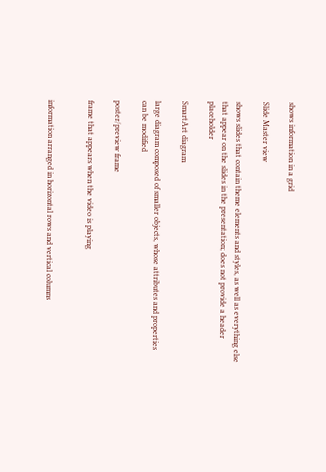shows information in a grid

Slide Master view

shows slides that contain theme elements and styles, as well as everything else that appear on the slides in the presentation; does not provide a header placeholder

SmartArt diagram

large diagram composed of smaller objects, whose attributes and properties can be modified

poster/preview frame

frame that appears when the video is playing


information arranged in horizontal rows and vertical columns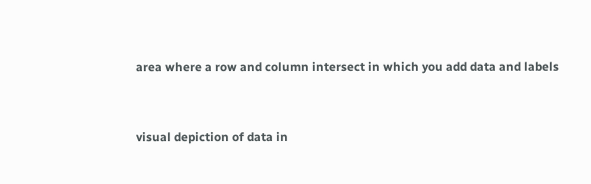area where a row and column intersect in which you add data and labels


visual depiction of data in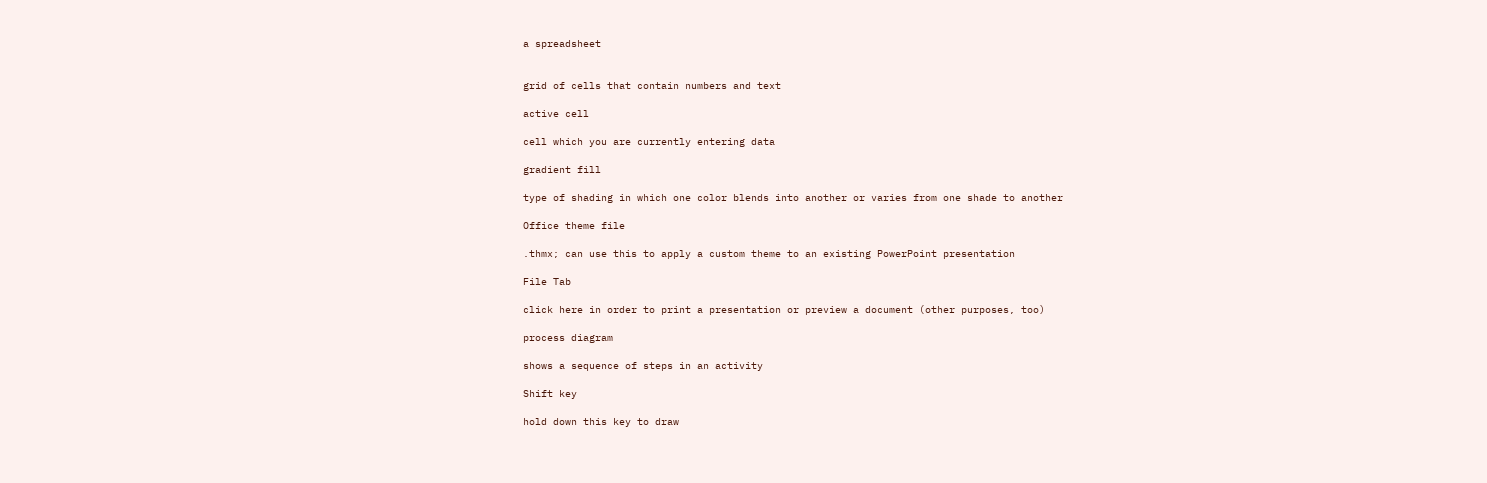a spreadsheet


grid of cells that contain numbers and text

active cell

cell which you are currently entering data

gradient fill

type of shading in which one color blends into another or varies from one shade to another

Office theme file

.thmx; can use this to apply a custom theme to an existing PowerPoint presentation

File Tab

click here in order to print a presentation or preview a document (other purposes, too)

process diagram

shows a sequence of steps in an activity

Shift key

hold down this key to draw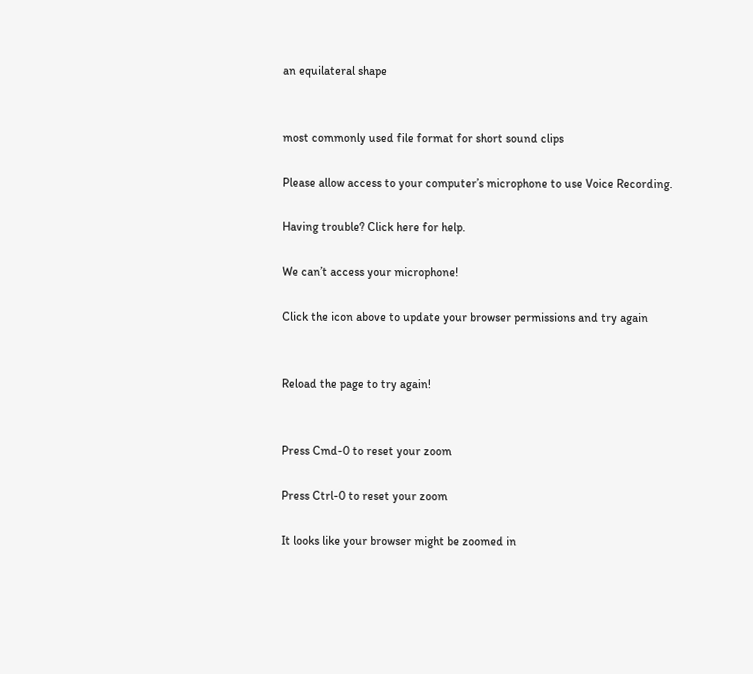an equilateral shape


most commonly used file format for short sound clips

Please allow access to your computer’s microphone to use Voice Recording.

Having trouble? Click here for help.

We can’t access your microphone!

Click the icon above to update your browser permissions and try again


Reload the page to try again!


Press Cmd-0 to reset your zoom

Press Ctrl-0 to reset your zoom

It looks like your browser might be zoomed in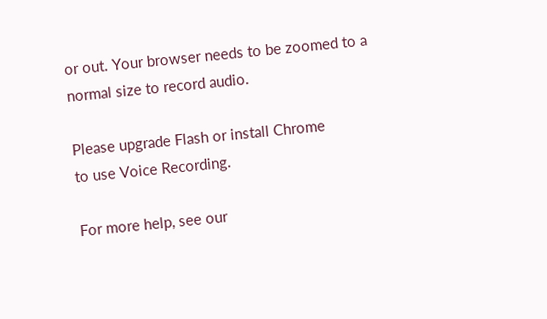or out. Your browser needs to be zoomed to a normal size to record audio.

Please upgrade Flash or install Chrome
to use Voice Recording.

For more help, see our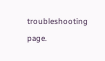troubleshooting page.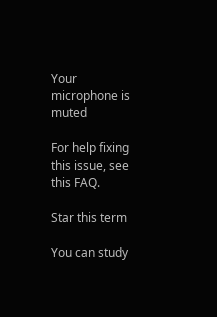Your microphone is muted

For help fixing this issue, see this FAQ.

Star this term

You can study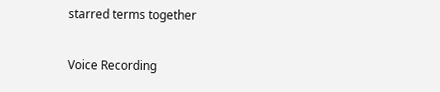starred terms together

Voice Recording